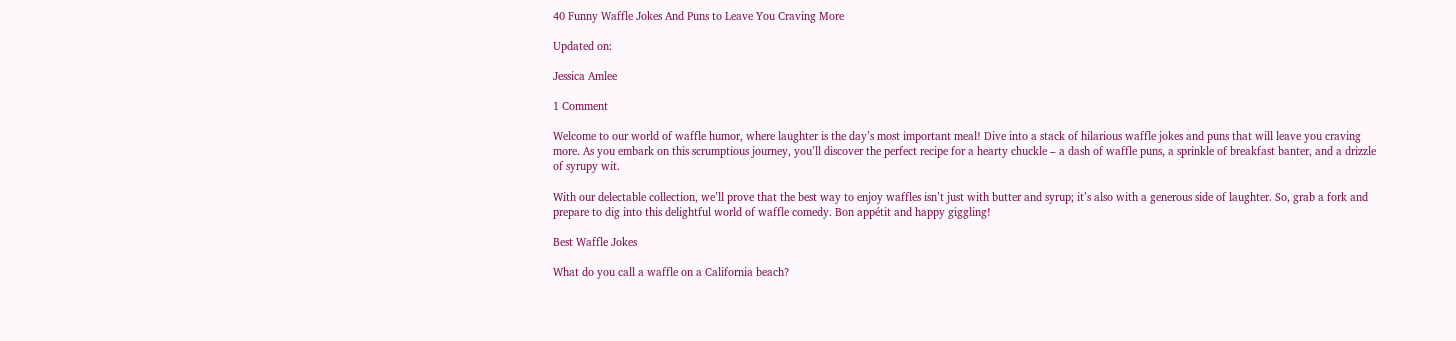40 Funny Waffle Jokes And Puns to Leave You Craving More

Updated on:

Jessica Amlee

1 Comment

Welcome to our world of waffle humor, where laughter is the day’s most important meal! Dive into a stack of hilarious waffle jokes and puns that will leave you craving more. As you embark on this scrumptious journey, you’ll discover the perfect recipe for a hearty chuckle – a dash of waffle puns, a sprinkle of breakfast banter, and a drizzle of syrupy wit.

With our delectable collection, we’ll prove that the best way to enjoy waffles isn’t just with butter and syrup; it’s also with a generous side of laughter. So, grab a fork and prepare to dig into this delightful world of waffle comedy. Bon appétit and happy giggling!

Best Waffle Jokes

What do you call a waffle on a California beach?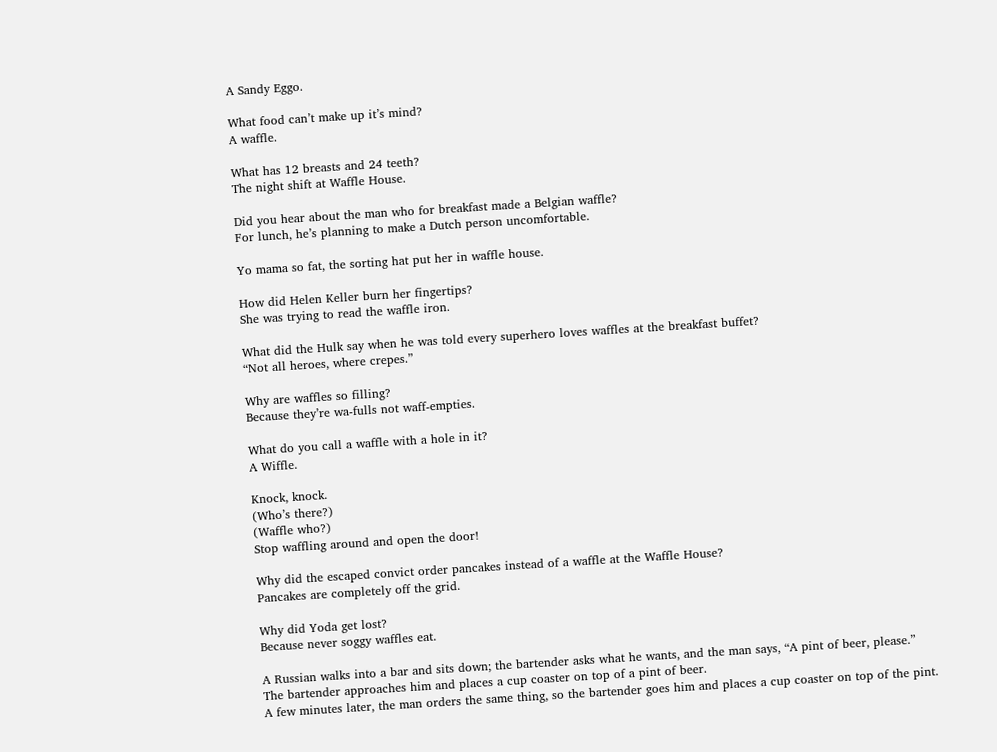A Sandy Eggo.

What food can’t make up it’s mind?
A waffle.

What has 12 breasts and 24 teeth?
The night shift at Waffle House.

Did you hear about the man who for breakfast made a Belgian waffle?
For lunch, he’s planning to make a Dutch person uncomfortable.

Yo mama so fat, the sorting hat put her in waffle house.

How did Helen Keller burn her fingertips?
She was trying to read the waffle iron.

What did the Hulk say when he was told every superhero loves waffles at the breakfast buffet?
“Not all heroes, where crepes.”

Why are waffles so filling?
Because they’re wa-fulls not waff-empties.

What do you call a waffle with a hole in it?
A Wiffle.

Knock, knock.
(Who’s there?)
(Waffle who?)
Stop waffling around and open the door!

Why did the escaped convict order pancakes instead of a waffle at the Waffle House?
Pancakes are completely off the grid.

Why did Yoda get lost?
Because never soggy waffles eat.

A Russian walks into a bar and sits down; the bartender asks what he wants, and the man says, “A pint of beer, please.”
The bartender approaches him and places a cup coaster on top of a pint of beer.
A few minutes later, the man orders the same thing, so the bartender goes him and places a cup coaster on top of the pint.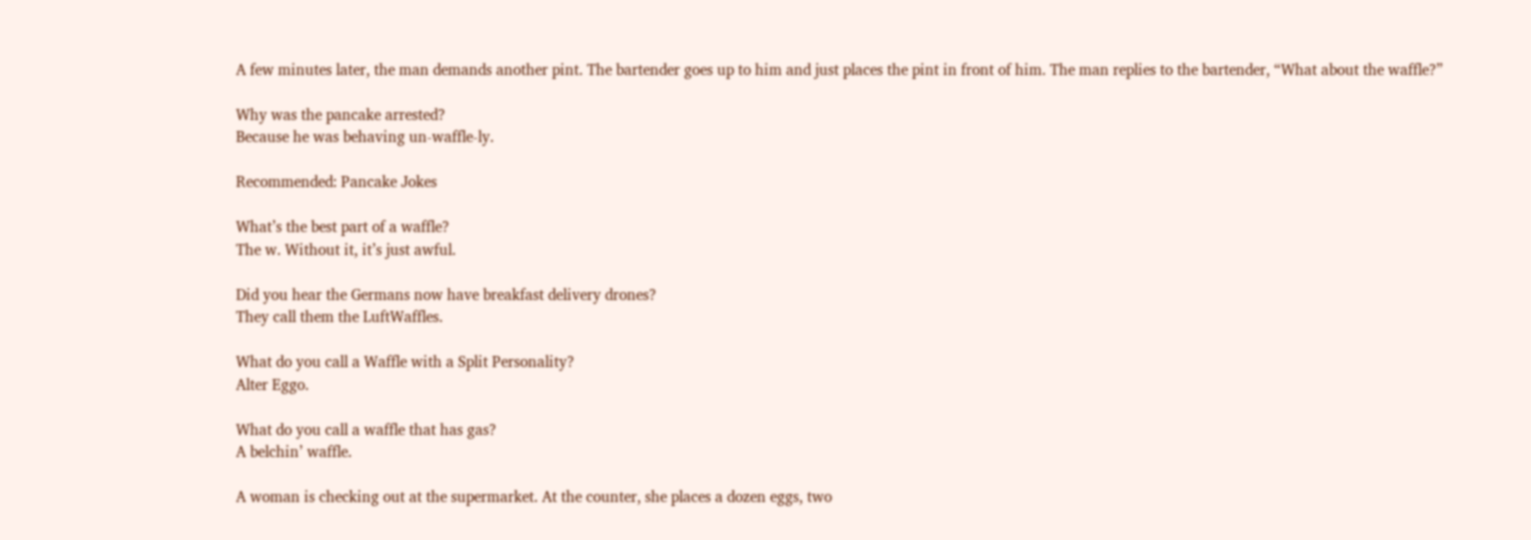A few minutes later, the man demands another pint. The bartender goes up to him and just places the pint in front of him. The man replies to the bartender, “What about the waffle?”

Why was the pancake arrested?
Because he was behaving un-waffle-ly.

Recommended: Pancake Jokes

What’s the best part of a waffle?
The w. Without it, it’s just awful.

Did you hear the Germans now have breakfast delivery drones?
They call them the LuftWaffles.

What do you call a Waffle with a Split Personality?
Alter Eggo.

What do you call a waffle that has gas?
A belchin’ waffle.

A woman is checking out at the supermarket. At the counter, she places a dozen eggs, two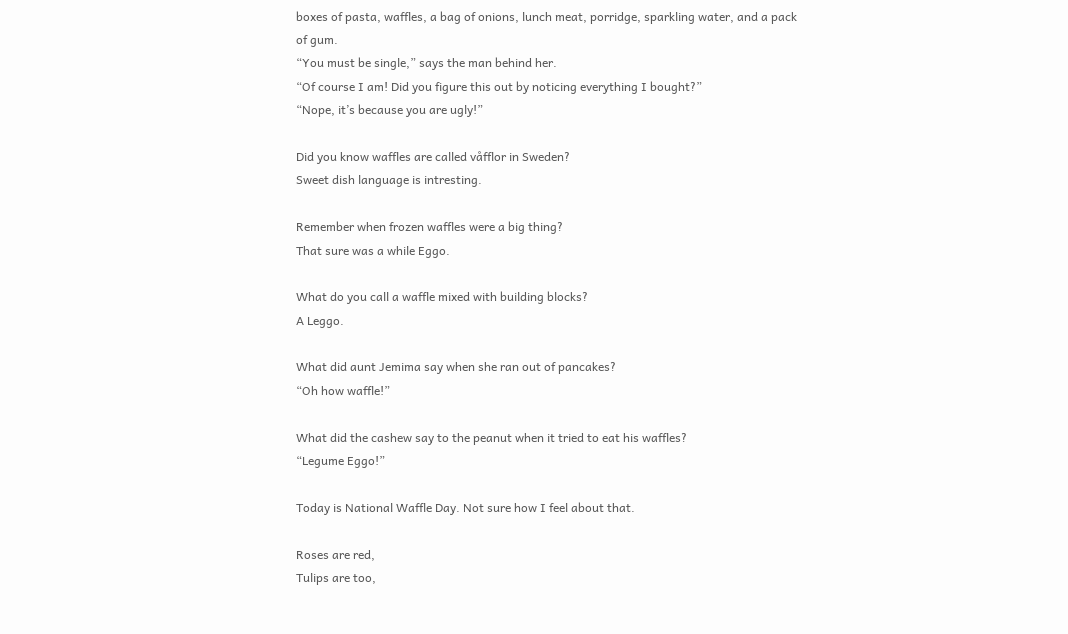boxes of pasta, waffles, a bag of onions, lunch meat, porridge, sparkling water, and a pack of gum.
“You must be single,” says the man behind her.
“Of course I am! Did you figure this out by noticing everything I bought?”
“Nope, it’s because you are ugly!”

Did you know waffles are called våfflor in Sweden?
Sweet dish language is intresting.

Remember when frozen waffles were a big thing?
That sure was a while Eggo.

What do you call a waffle mixed with building blocks?
A Leggo.

What did aunt Jemima say when she ran out of pancakes?
“Oh how waffle!”

What did the cashew say to the peanut when it tried to eat his waffles?
“Legume Eggo!”

Today is National Waffle Day. Not sure how I feel about that.

Roses are red,
Tulips are too,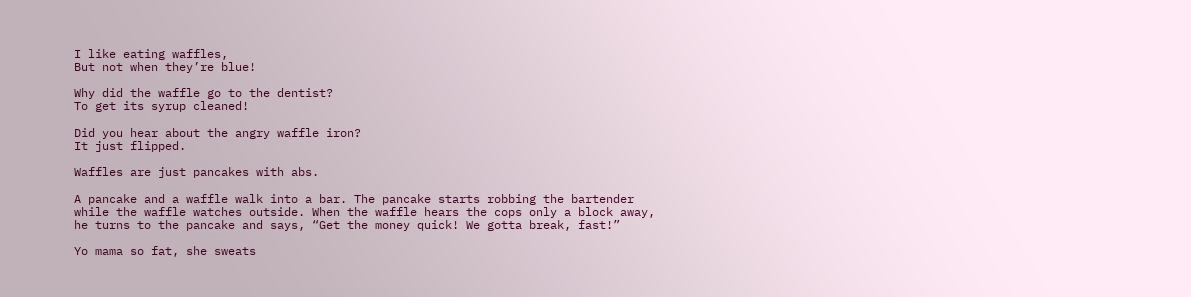I like eating waffles,
But not when they’re blue!

Why did the waffle go to the dentist?
To get its syrup cleaned!

Did you hear about the angry waffle iron?
It just flipped.

Waffles are just pancakes with abs.

A pancake and a waffle walk into a bar. The pancake starts robbing the bartender while the waffle watches outside. When the waffle hears the cops only a block away, he turns to the pancake and says, “Get the money quick! We gotta break, fast!”

Yo mama so fat, she sweats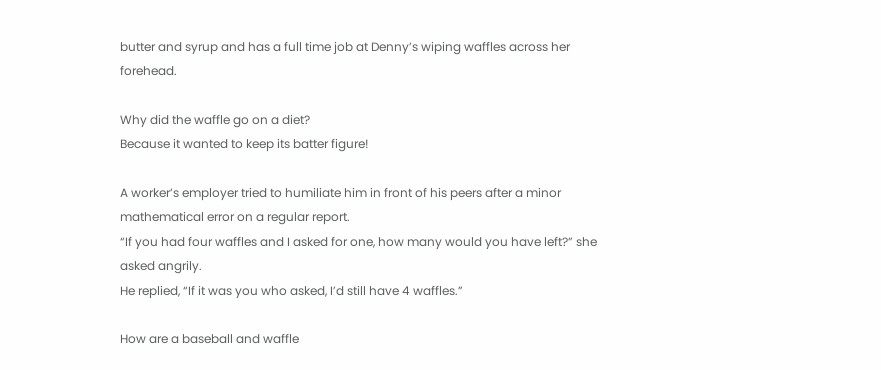butter and syrup and has a full time job at Denny’s wiping waffles across her forehead.

Why did the waffle go on a diet?
Because it wanted to keep its batter figure!

A worker’s employer tried to humiliate him in front of his peers after a minor mathematical error on a regular report.
“If you had four waffles and I asked for one, how many would you have left?” she asked angrily.
He replied, “If it was you who asked, I’d still have 4 waffles.”

How are a baseball and waffle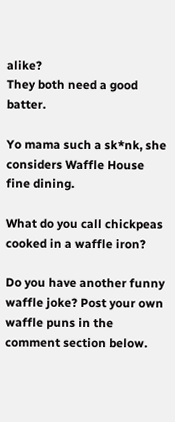alike?
They both need a good batter.

Yo mama such a sk*nk, she considers Waffle House fine dining.

What do you call chickpeas cooked in a waffle iron?

Do you have another funny waffle joke? Post your own waffle puns in the comment section below.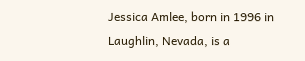Jessica Amlee, born in 1996 in Laughlin, Nevada, is a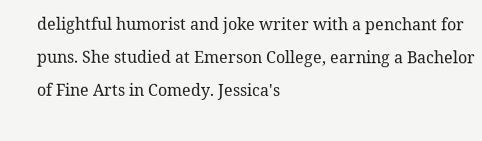delightful humorist and joke writer with a penchant for puns. She studied at Emerson College, earning a Bachelor of Fine Arts in Comedy. Jessica's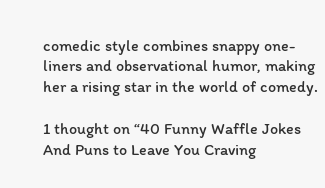comedic style combines snappy one-liners and observational humor, making her a rising star in the world of comedy.

1 thought on “40 Funny Waffle Jokes And Puns to Leave You Craving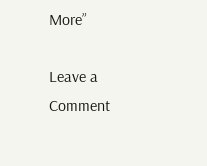More”

Leave a Comment